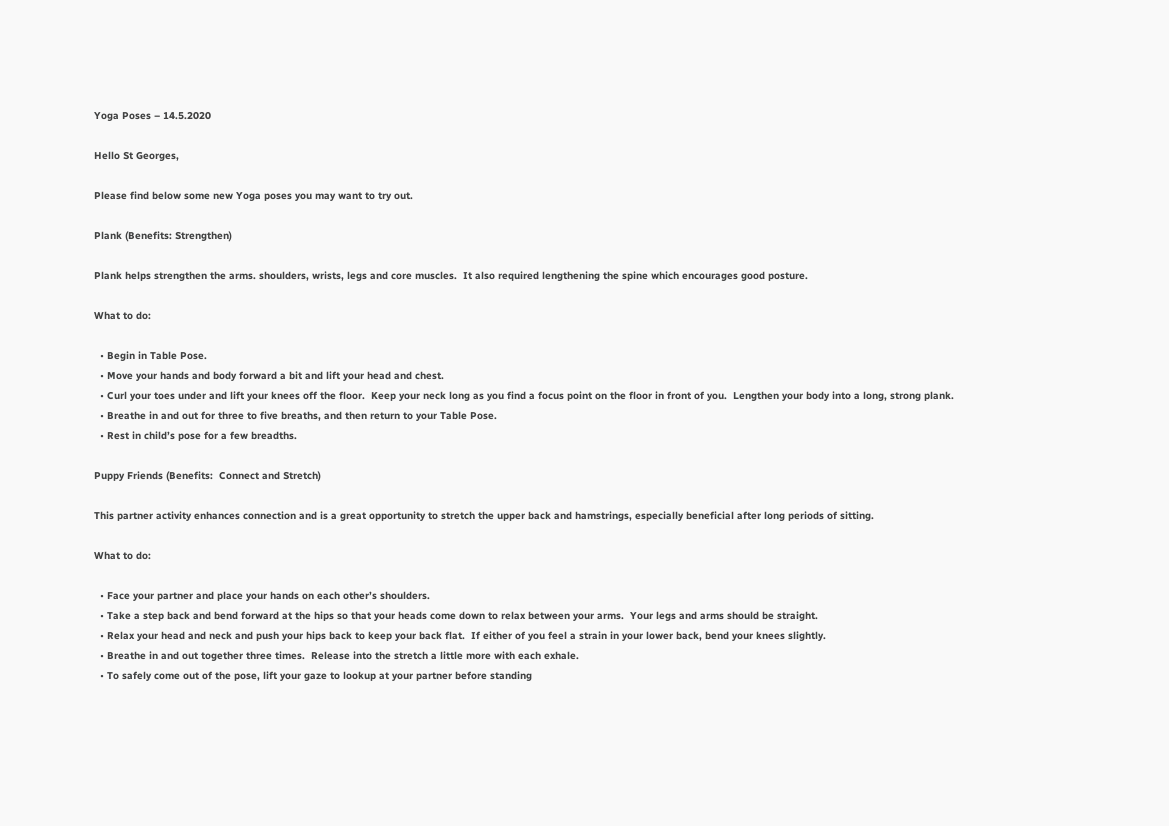Yoga Poses – 14.5.2020

Hello St Georges,

Please find below some new Yoga poses you may want to try out.

Plank (Benefits: Strengthen)

Plank helps strengthen the arms. shoulders, wrists, legs and core muscles.  It also required lengthening the spine which encourages good posture.

What to do:

  • Begin in Table Pose.
  • Move your hands and body forward a bit and lift your head and chest.
  • Curl your toes under and lift your knees off the floor.  Keep your neck long as you find a focus point on the floor in front of you.  Lengthen your body into a long, strong plank.
  • Breathe in and out for three to five breaths, and then return to your Table Pose.
  • Rest in child’s pose for a few breadths.

Puppy Friends (Benefits:  Connect and Stretch)

This partner activity enhances connection and is a great opportunity to stretch the upper back and hamstrings, especially beneficial after long periods of sitting.

What to do:

  • Face your partner and place your hands on each other’s shoulders.
  • Take a step back and bend forward at the hips so that your heads come down to relax between your arms.  Your legs and arms should be straight.
  • Relax your head and neck and push your hips back to keep your back flat.  If either of you feel a strain in your lower back, bend your knees slightly.
  • Breathe in and out together three times.  Release into the stretch a little more with each exhale.
  • To safely come out of the pose, lift your gaze to lookup at your partner before standing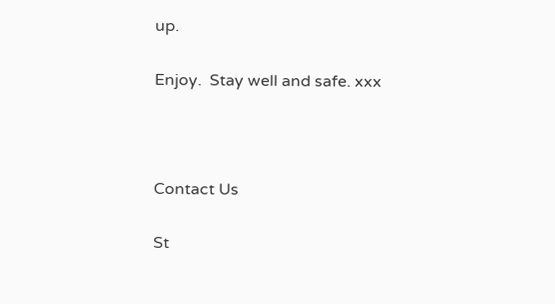up.

Enjoy.  Stay well and safe. xxx



Contact Us

St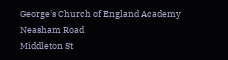George's Church of England Academy
Neasham Road
Middleton St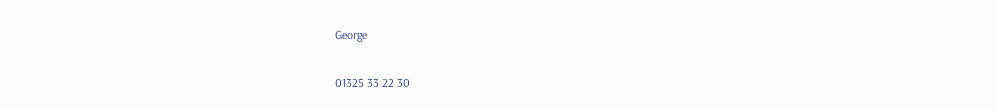George

01325 33 22 30